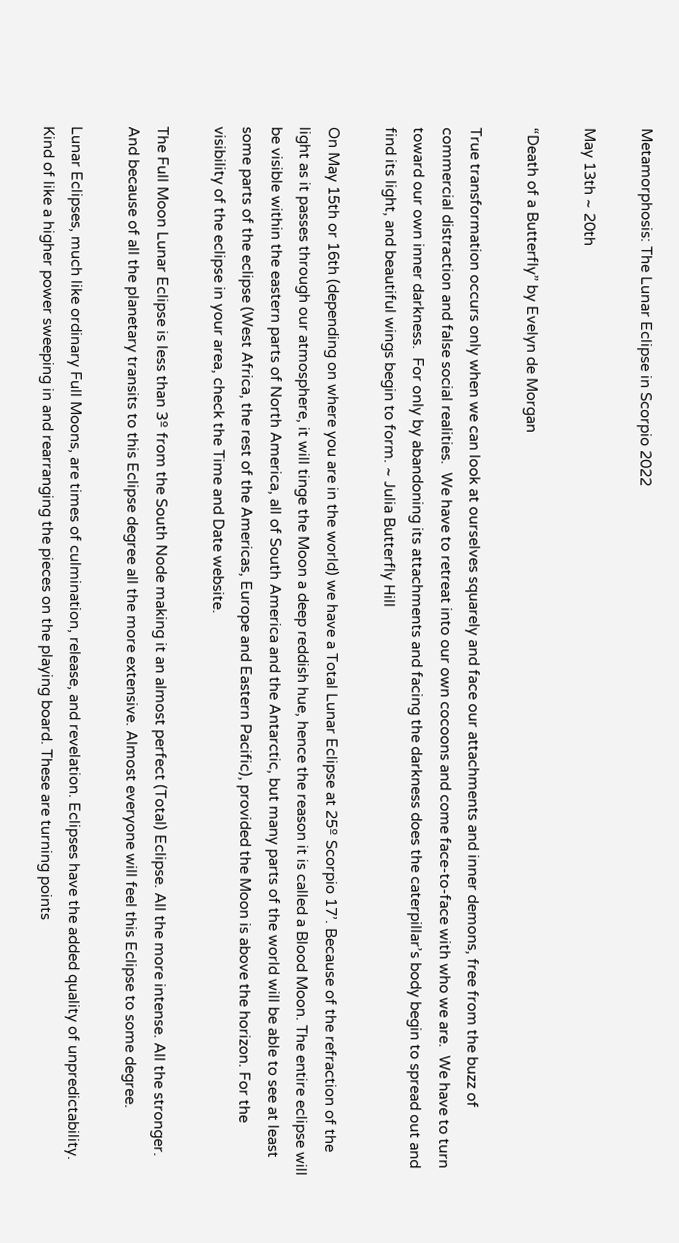Metamorphosis: The Lunar Eclipse in Scorpio 2022

May 13th ~ 20th

“Death of a Butterfly” by Evelyn de Morgan

True transformation occurs only when we can look at ourselves squarely and face our attachments and inner demons, free from the buzz of commercial distraction and false social realities.  We have to retreat into our own cocoons and come face-to-face with who we are.  We have to turn toward our own inner darkness.  For only by abandoning its attachments and facing the darkness does the caterpillar’s body begin to spread out and find its light, and beautiful wings begin to form. ~ Julia Butterfly Hill

On May 15th or 16th (depending on where you are in the world) we have a Total Lunar Eclipse at 25º Scorpio 17’. Because of the refraction of the light as it passes through our atmosphere, it will tinge the Moon a deep reddish hue, hence the reason it is called a Blood Moon. The entire eclipse will be visible within the eastern parts of North America, all of South America and the Antarctic, but many parts of the world will be able to see at least some parts of the eclipse (West Africa, the rest of the Americas, Europe and Eastern Pacific), provided the Moon is above the horizon. For the visibility of the eclipse in your area, check the Time and Date website.

The Full Moon Lunar Eclipse is less than 3º from the South Node making it an almost perfect (Total) Eclipse. All the more intense. All the stronger. And because of all the planetary transits to this Eclipse degree all the more extensive. Almost everyone will feel this Eclipse to some degree.

Lunar Eclipses, much like ordinary Full Moons, are times of culmination, release, and revelation. Eclipses have the added quality of unpredictability. Kind of like a higher power sweeping in and rearranging the pieces on the playing board. These are turning points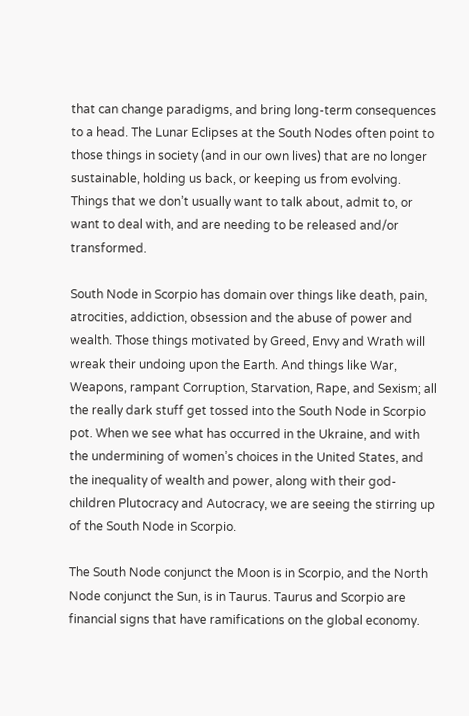that can change paradigms, and bring long-term consequences to a head. The Lunar Eclipses at the South Nodes often point to those things in society (and in our own lives) that are no longer sustainable, holding us back, or keeping us from evolving. Things that we don’t usually want to talk about, admit to, or want to deal with, and are needing to be released and/or transformed.

South Node in Scorpio has domain over things like death, pain, atrocities, addiction, obsession and the abuse of power and wealth. Those things motivated by Greed, Envy and Wrath will wreak their undoing upon the Earth. And things like War, Weapons, rampant Corruption, Starvation, Rape, and Sexism; all the really dark stuff get tossed into the South Node in Scorpio pot. When we see what has occurred in the Ukraine, and with the undermining of women’s choices in the United States, and the inequality of wealth and power, along with their god-children Plutocracy and Autocracy, we are seeing the stirring up of the South Node in Scorpio.

The South Node conjunct the Moon is in Scorpio, and the North Node conjunct the Sun, is in Taurus. Taurus and Scorpio are financial signs that have ramifications on the global economy.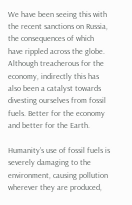We have been seeing this with the recent sanctions on Russia, the consequences of which have rippled across the globe. Although treacherous for the economy, indirectly this has also been a catalyst towards divesting ourselves from fossil fuels. Better for the economy and better for the Earth.

Humanity’s use of fossil fuels is severely damaging to the environment, causing pollution wherever they are produced,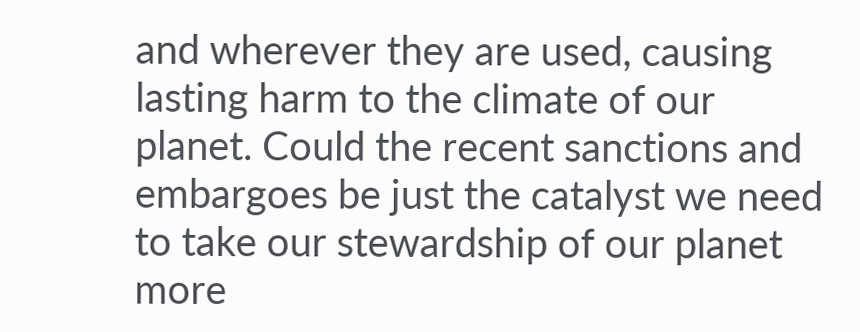and wherever they are used, causing lasting harm to the climate of our planet. Could the recent sanctions and embargoes be just the catalyst we need to take our stewardship of our planet more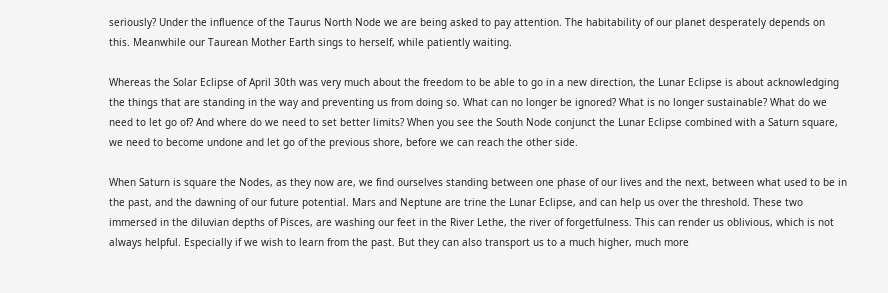seriously? Under the influence of the Taurus North Node we are being asked to pay attention. The habitability of our planet desperately depends on this. Meanwhile our Taurean Mother Earth sings to herself, while patiently waiting.

Whereas the Solar Eclipse of April 30th was very much about the freedom to be able to go in a new direction, the Lunar Eclipse is about acknowledging the things that are standing in the way and preventing us from doing so. What can no longer be ignored? What is no longer sustainable? What do we need to let go of? And where do we need to set better limits? When you see the South Node conjunct the Lunar Eclipse combined with a Saturn square, we need to become undone and let go of the previous shore, before we can reach the other side.

When Saturn is square the Nodes, as they now are, we find ourselves standing between one phase of our lives and the next, between what used to be in the past, and the dawning of our future potential. Mars and Neptune are trine the Lunar Eclipse, and can help us over the threshold. These two immersed in the diluvian depths of Pisces, are washing our feet in the River Lethe, the river of forgetfulness. This can render us oblivious, which is not always helpful. Especially if we wish to learn from the past. But they can also transport us to a much higher, much more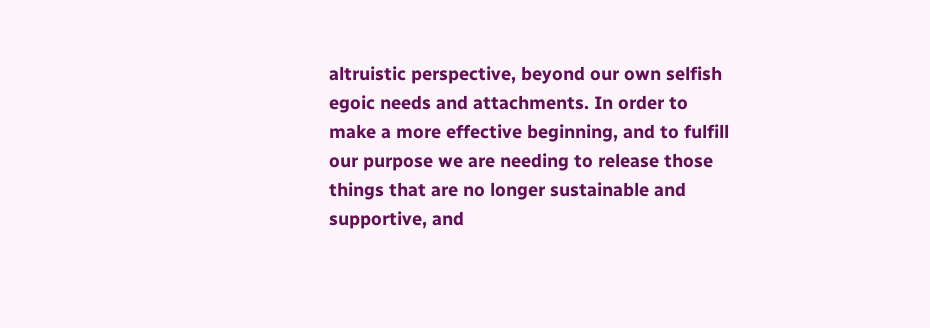altruistic perspective, beyond our own selfish egoic needs and attachments. In order to make a more effective beginning, and to fulfill our purpose we are needing to release those things that are no longer sustainable and supportive, and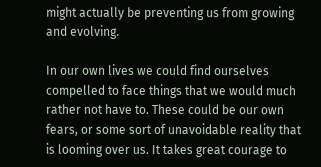might actually be preventing us from growing and evolving.

In our own lives we could find ourselves compelled to face things that we would much rather not have to. These could be our own fears, or some sort of unavoidable reality that is looming over us. It takes great courage to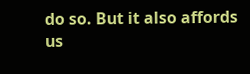do so. But it also affords us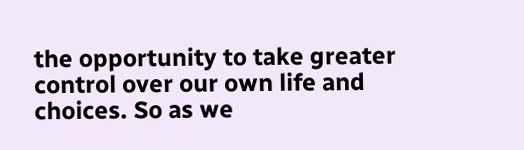the opportunity to take greater control over our own life and choices. So as we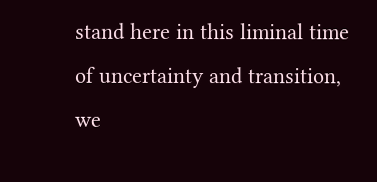stand here in this liminal time of uncertainty and transition, we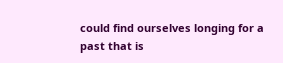could find ourselves longing for a past that is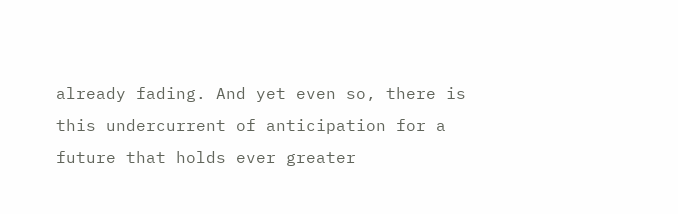already fading. And yet even so, there is this undercurrent of anticipation for a future that holds ever greater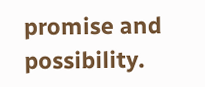promise and possibility.